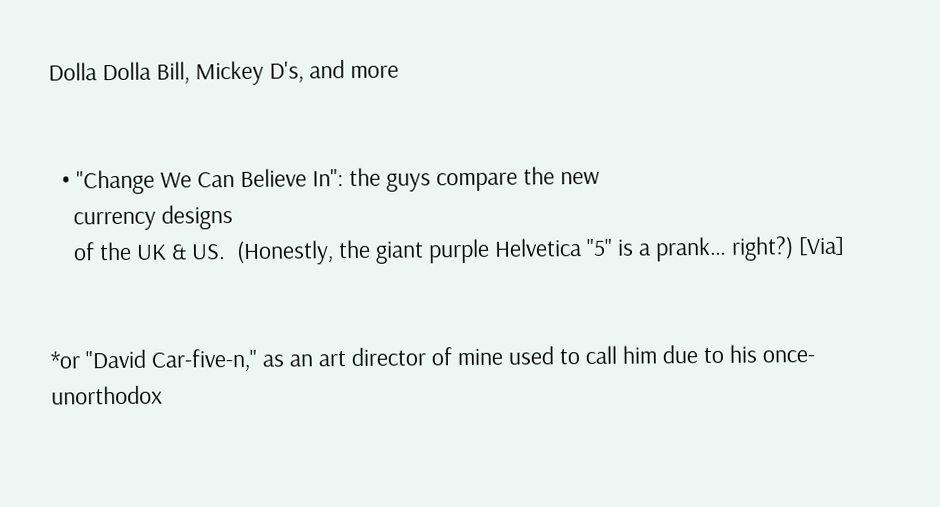Dolla Dolla Bill, Mickey D's, and more


  • "Change We Can Believe In": the guys compare the new
    currency designs
    of the UK & US.  (Honestly, the giant purple Helvetica "5" is a prank… right?) [Via]


*or "David Car-five-n," as an art director of mine used to call him due to his once-unorthodox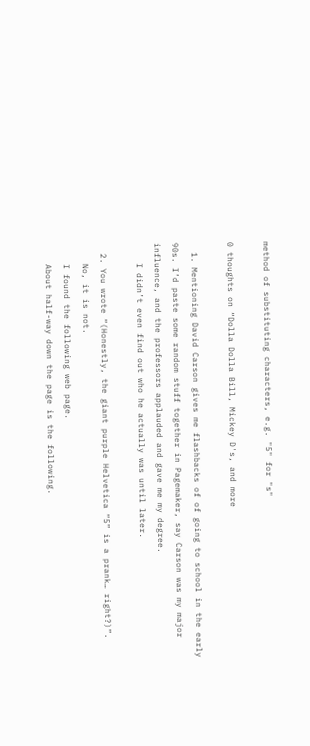method of substituting characters, e.g. "5" for "s"

0 thoughts on “Dolla Dolla Bill, Mickey D's, and more

  1. Mentioning David Carson gives me flashbacks of of going to school in the early 90s. I’d paste some random stuff together in Pagemaker, say Carson was my major influence, and the professors applauded and gave me my degree.
    I didn’t even find out who he actually was until later.

  2. You wrote “(Honestly, the giant purple Helvetica “5” is a prank… right?)”.
    No, it is not.
    I found the following web page.
    About half-way down the page is the following.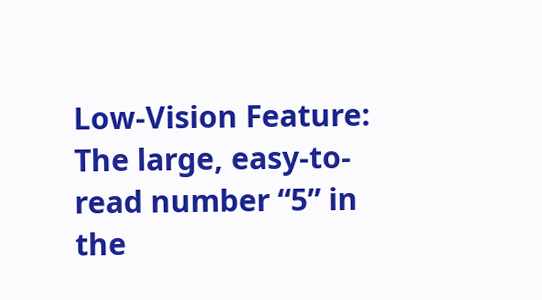Low-Vision Feature: The large, easy-to-read number “5” in the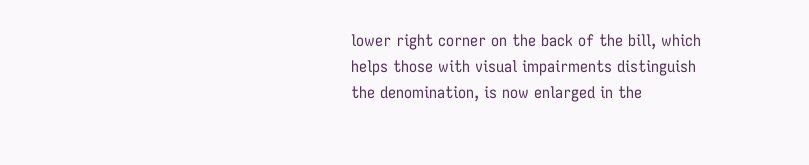lower right corner on the back of the bill, which helps those with visual impairments distinguish the denomination, is now enlarged in the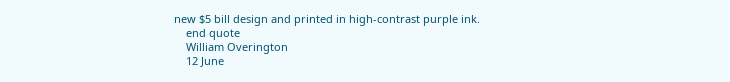new $5 bill design and printed in high-contrast purple ink.
    end quote
    William Overington
    12 June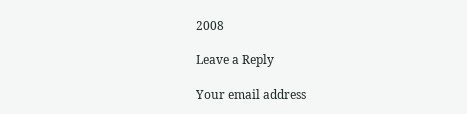2008

Leave a Reply

Your email address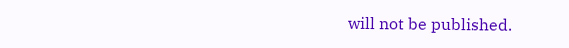will not be published.